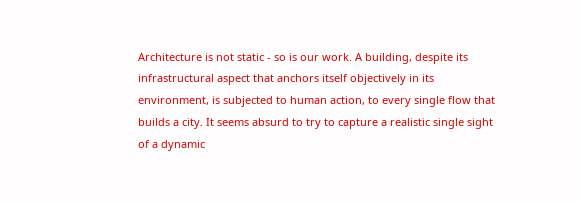Architecture is not static - so is our work. A building, despite its infrastructural aspect that anchors itself objectively in its environment, is subjected to human action, to every single flow that builds a city. It seems absurd to try to capture a realistic single sight of a dynamic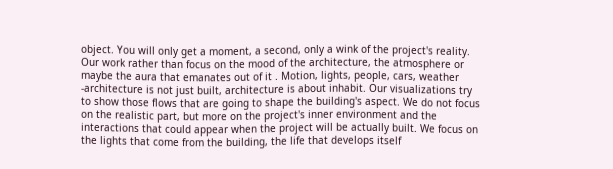object. You will only get a moment, a second, only a wink of the project's reality. Our work rather than focus on the mood of the architecture, the atmosphere or maybe the aura that emanates out of it . Motion, lights, people, cars, weather -architecture is not just built, architecture is about inhabit. Our visualizations try to show those flows that are going to shape the building's aspect. We do not focus on the realistic part, but more on the project's inner environment and the interactions that could appear when the project will be actually built. We focus on the lights that come from the building, the life that develops itself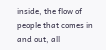inside, the flow of people that comes in and out, all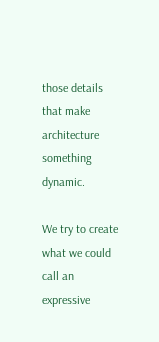those details that make architecture something dynamic.

We try to create what we could call an expressive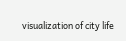visualization of city life